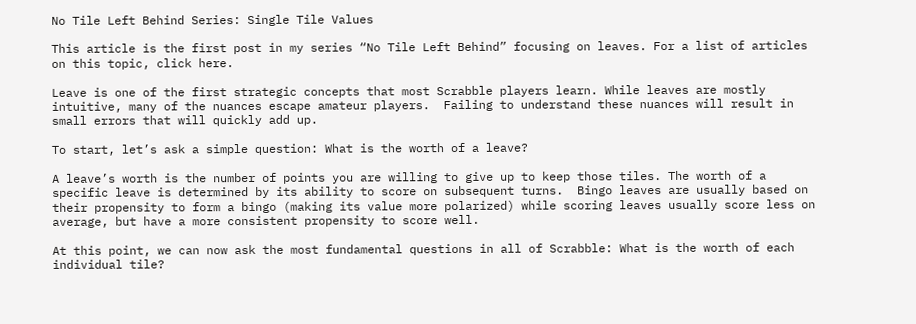No Tile Left Behind Series: Single Tile Values

This article is the first post in my series “No Tile Left Behind” focusing on leaves. For a list of articles on this topic, click here.

Leave is one of the first strategic concepts that most Scrabble players learn. While leaves are mostly intuitive, many of the nuances escape amateur players.  Failing to understand these nuances will result in small errors that will quickly add up.

To start, let’s ask a simple question: What is the worth of a leave?

A leave’s worth is the number of points you are willing to give up to keep those tiles. The worth of a specific leave is determined by its ability to score on subsequent turns.  Bingo leaves are usually based on their propensity to form a bingo (making its value more polarized) while scoring leaves usually score less on average, but have a more consistent propensity to score well.

At this point, we can now ask the most fundamental questions in all of Scrabble: What is the worth of each individual tile?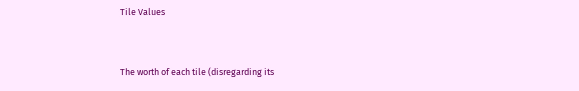Tile Values


The worth of each tile (disregarding its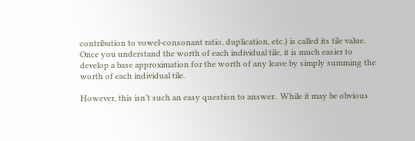contribution to vowel-consonant ratio, duplication, etc.) is called its tile value.  Once you understand the worth of each individual tile, it is much easier to develop a base approximation for the worth of any leave by simply summing the worth of each individual tile.

However, this isn’t such an easy question to answer.  While it may be obvious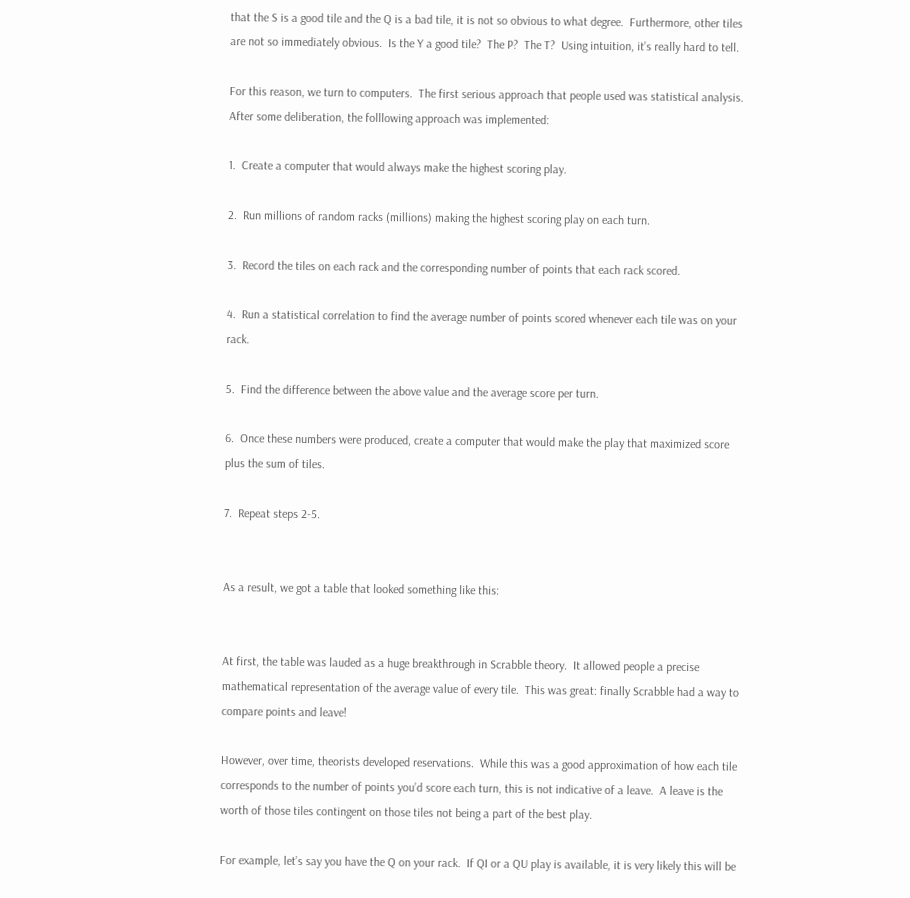that the S is a good tile and the Q is a bad tile, it is not so obvious to what degree.  Furthermore, other tiles are not so immediately obvious.  Is the Y a good tile?  The P?  The T?  Using intuition, it’s really hard to tell.

For this reason, we turn to computers.  The first serious approach that people used was statistical analysis.  After some deliberation, the folllowing approach was implemented:

1.  Create a computer that would always make the highest scoring play.

2.  Run millions of random racks (millions) making the highest scoring play on each turn.

3.  Record the tiles on each rack and the corresponding number of points that each rack scored.

4.  Run a statistical correlation to find the average number of points scored whenever each tile was on your rack.

5.  Find the difference between the above value and the average score per turn.

6.  Once these numbers were produced, create a computer that would make the play that maximized score plus the sum of tiles.

7.  Repeat steps 2-5.


As a result, we got a table that looked something like this:


At first, the table was lauded as a huge breakthrough in Scrabble theory.  It allowed people a precise mathematical representation of the average value of every tile.  This was great: finally Scrabble had a way to compare points and leave!

However, over time, theorists developed reservations.  While this was a good approximation of how each tile corresponds to the number of points you’d score each turn, this is not indicative of a leave.  A leave is the worth of those tiles contingent on those tiles not being a part of the best play.

For example, let’s say you have the Q on your rack.  If QI or a QU play is available, it is very likely this will be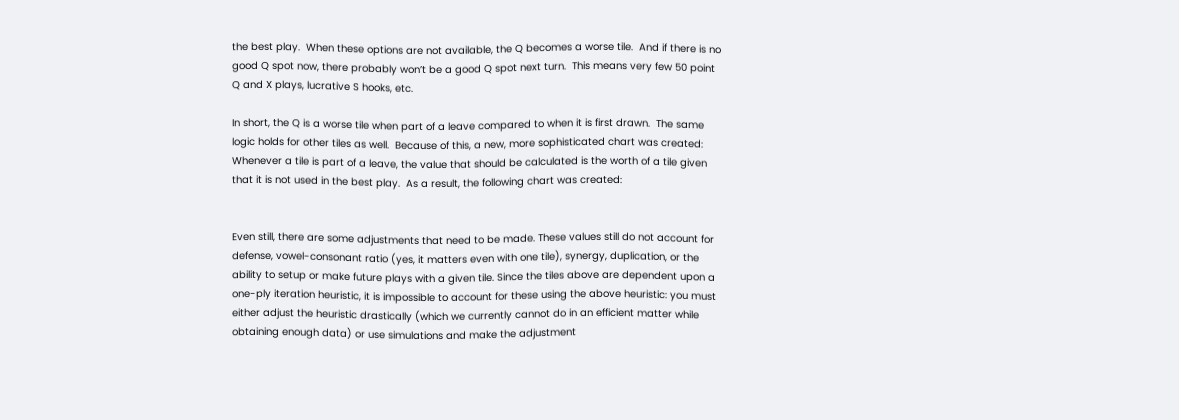the best play.  When these options are not available, the Q becomes a worse tile.  And if there is no good Q spot now, there probably won’t be a good Q spot next turn.  This means very few 50 point Q and X plays, lucrative S hooks, etc.

In short, the Q is a worse tile when part of a leave compared to when it is first drawn.  The same logic holds for other tiles as well.  Because of this, a new, more sophisticated chart was created:  Whenever a tile is part of a leave, the value that should be calculated is the worth of a tile given that it is not used in the best play.  As a result, the following chart was created:


Even still, there are some adjustments that need to be made. These values still do not account for defense, vowel-consonant ratio (yes, it matters even with one tile), synergy, duplication, or the ability to setup or make future plays with a given tile. Since the tiles above are dependent upon a one-ply iteration heuristic, it is impossible to account for these using the above heuristic: you must either adjust the heuristic drastically (which we currently cannot do in an efficient matter while obtaining enough data) or use simulations and make the adjustment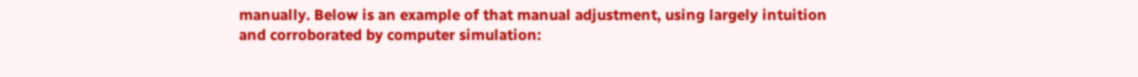manually. Below is an example of that manual adjustment, using largely intuition and corroborated by computer simulation: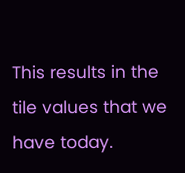This results in the tile values that we have today.